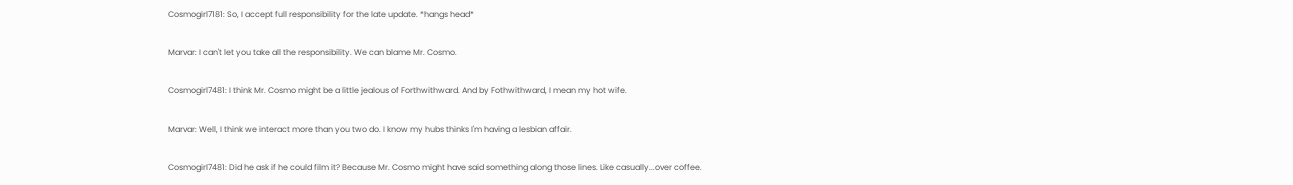Cosmogirl7181: So, I accept full responsibility for the late update. *hangs head*

Marvar: I can't let you take all the responsibility. We can blame Mr. Cosmo.

Cosmogirl7481: I think Mr. Cosmo might be a little jealous of Forthwithward. And by Fothwithward, I mean my hot wife.

Marvar: Well, I think we interact more than you two do. I know my hubs thinks I'm having a lesbian affair.

Cosmogirl7481: Did he ask if he could film it? Because Mr. Cosmo might have said something along those lines. Like casually...over coffee.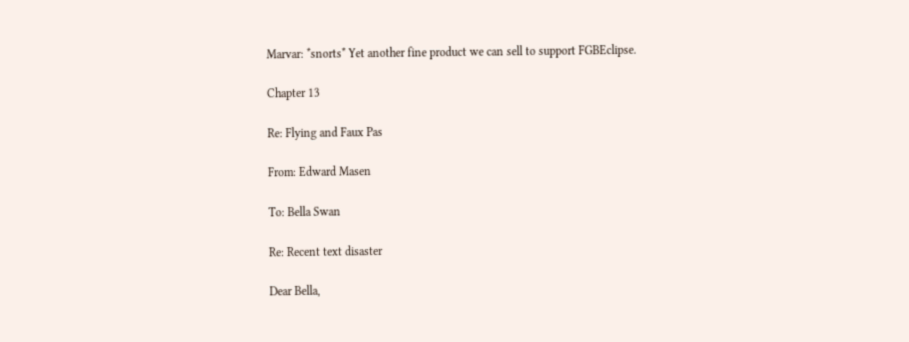Marvar: *snorts* Yet another fine product we can sell to support FGBEclipse.

Chapter 13

Re: Flying and Faux Pas

From: Edward Masen

To: Bella Swan

Re: Recent text disaster

Dear Bella,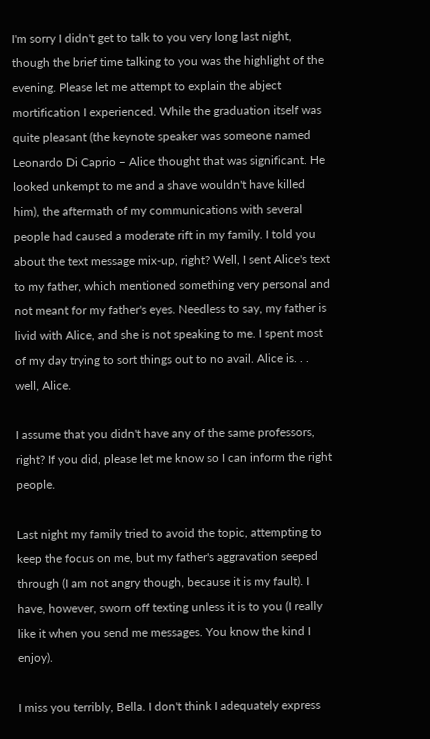I'm sorry I didn't get to talk to you very long last night, though the brief time talking to you was the highlight of the evening. Please let me attempt to explain the abject mortification I experienced. While the graduation itself was quite pleasant (the keynote speaker was someone named Leonardo Di Caprio – Alice thought that was significant. He looked unkempt to me and a shave wouldn't have killed him), the aftermath of my communications with several people had caused a moderate rift in my family. I told you about the text message mix-up, right? Well, I sent Alice's text to my father, which mentioned something very personal and not meant for my father's eyes. Needless to say, my father is livid with Alice, and she is not speaking to me. I spent most of my day trying to sort things out to no avail. Alice is. . . well, Alice.

I assume that you didn't have any of the same professors, right? If you did, please let me know so I can inform the right people.

Last night my family tried to avoid the topic, attempting to keep the focus on me, but my father's aggravation seeped through (I am not angry though, because it is my fault). I have, however, sworn off texting unless it is to you (I really like it when you send me messages. You know the kind I enjoy).

I miss you terribly, Bella. I don't think I adequately express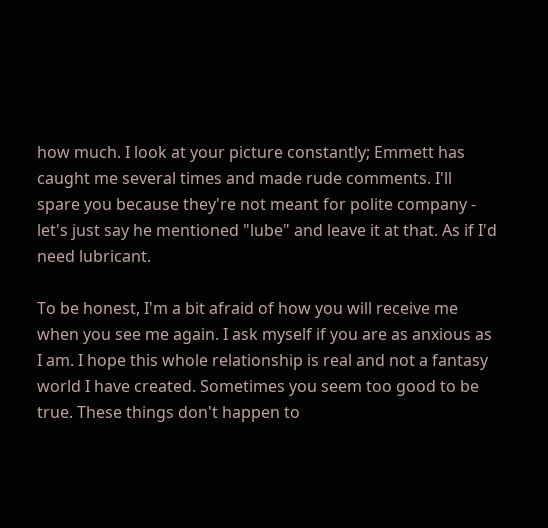how much. I look at your picture constantly; Emmett has caught me several times and made rude comments. I'll spare you because they're not meant for polite company - let's just say he mentioned "lube" and leave it at that. As if I'd need lubricant.

To be honest, I'm a bit afraid of how you will receive me when you see me again. I ask myself if you are as anxious as I am. I hope this whole relationship is real and not a fantasy world I have created. Sometimes you seem too good to be true. These things don't happen to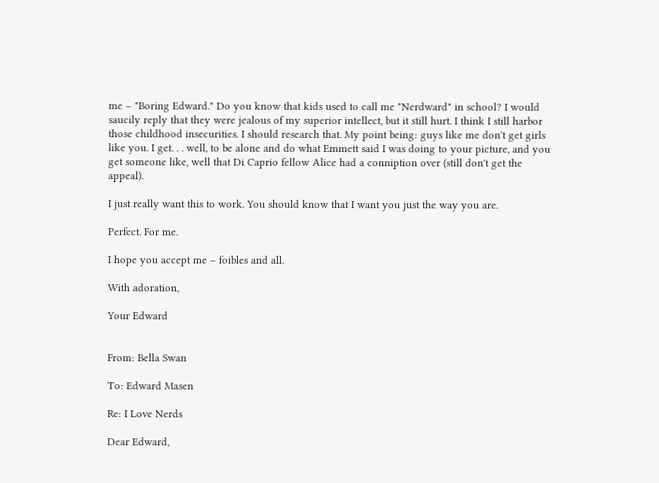me – "Boring Edward." Do you know that kids used to call me "Nerdward" in school? I would saucily reply that they were jealous of my superior intellect, but it still hurt. I think I still harbor those childhood insecurities. I should research that. My point being: guys like me don't get girls like you. I get. . . well, to be alone and do what Emmett said I was doing to your picture, and you get someone like, well that Di Caprio fellow Alice had a conniption over (still don't get the appeal).

I just really want this to work. You should know that I want you just the way you are.

Perfect. For me.

I hope you accept me – foibles and all.

With adoration,

Your Edward


From: Bella Swan

To: Edward Masen

Re: I Love Nerds

Dear Edward,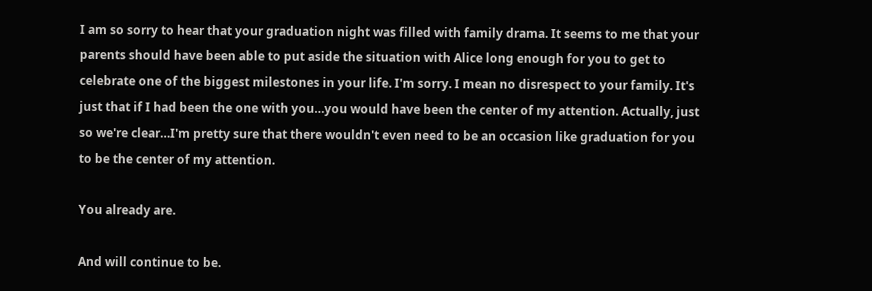I am so sorry to hear that your graduation night was filled with family drama. It seems to me that your parents should have been able to put aside the situation with Alice long enough for you to get to celebrate one of the biggest milestones in your life. I'm sorry. I mean no disrespect to your family. It's just that if I had been the one with you…you would have been the center of my attention. Actually, just so we're clear…I'm pretty sure that there wouldn't even need to be an occasion like graduation for you to be the center of my attention.

You already are.

And will continue to be.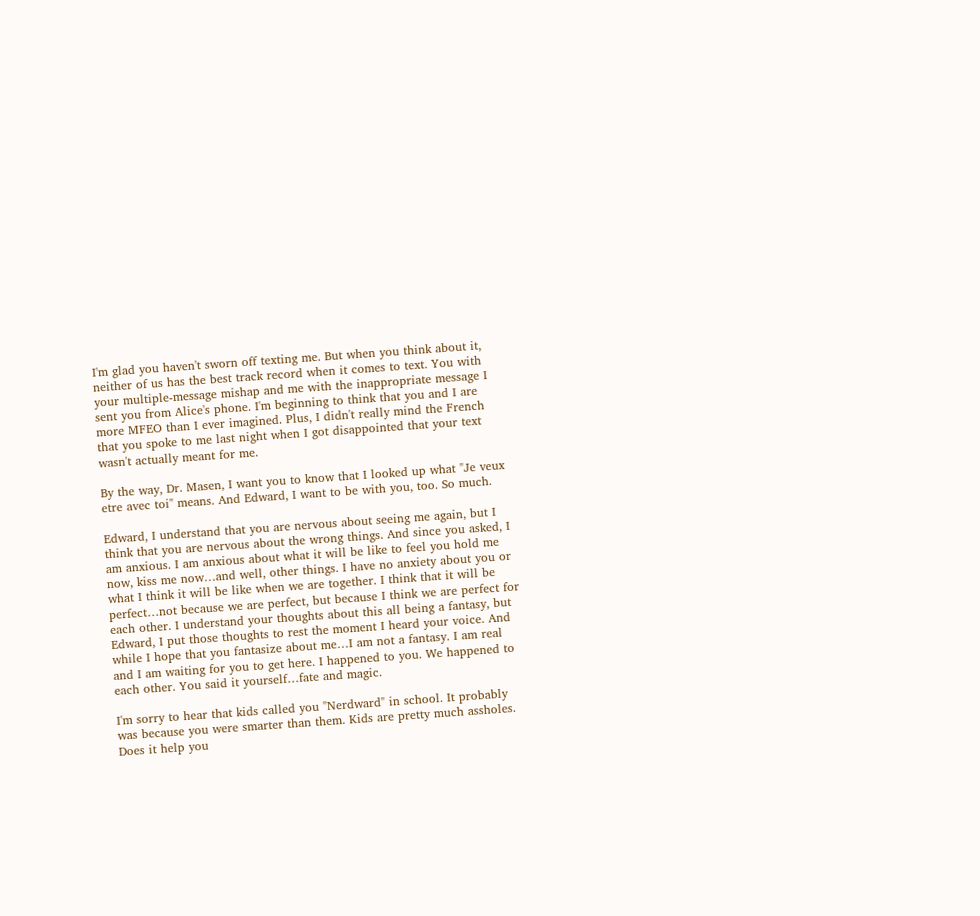I'm glad you haven't sworn off texting me. But when you think about it, neither of us has the best track record when it comes to text. You with your multiple-message mishap and me with the inappropriate message I sent you from Alice's phone. I'm beginning to think that you and I are more MFEO than I ever imagined. Plus, I didn't really mind the French that you spoke to me last night when I got disappointed that your text wasn't actually meant for me.

By the way, Dr. Masen, I want you to know that I looked up what "Je veux etre avec toi" means. And Edward, I want to be with you, too. So much.

Edward, I understand that you are nervous about seeing me again, but I think that you are nervous about the wrong things. And since you asked, I am anxious. I am anxious about what it will be like to feel you hold me now, kiss me now…and well, other things. I have no anxiety about you or what I think it will be like when we are together. I think that it will be perfect…not because we are perfect, but because I think we are perfect for each other. I understand your thoughts about this all being a fantasy, but Edward, I put those thoughts to rest the moment I heard your voice. And while I hope that you fantasize about me…I am not a fantasy. I am real and I am waiting for you to get here. I happened to you. We happened to each other. You said it yourself…fate and magic.

I'm sorry to hear that kids called you "Nerdward" in school. It probably was because you were smarter than them. Kids are pretty much assholes. Does it help you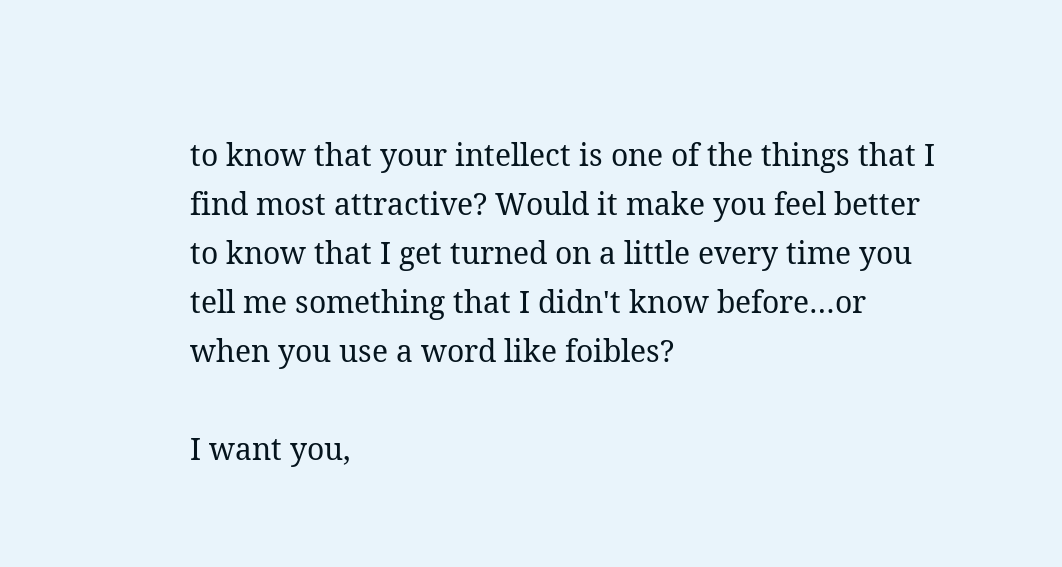to know that your intellect is one of the things that I find most attractive? Would it make you feel better to know that I get turned on a little every time you tell me something that I didn't know before…or when you use a word like foibles?

I want you,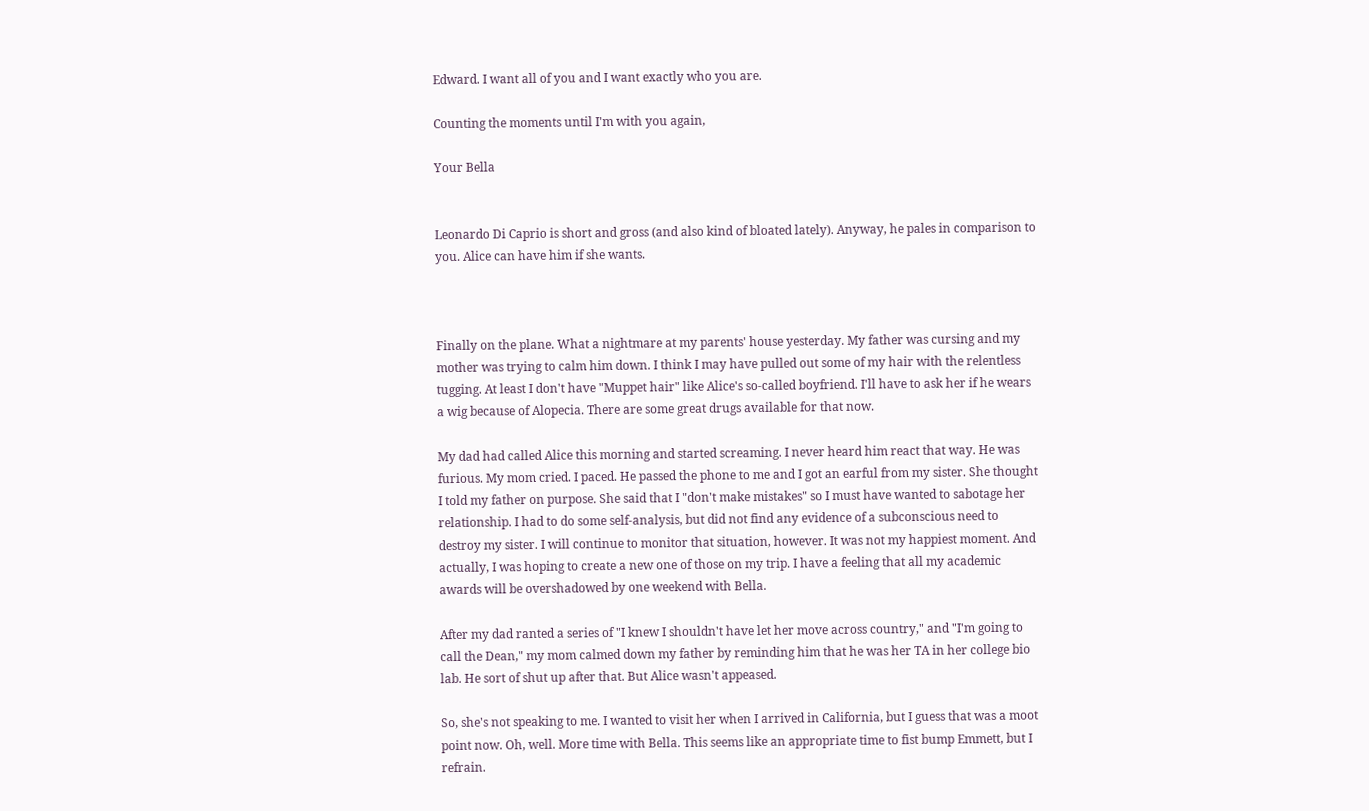Edward. I want all of you and I want exactly who you are.

Counting the moments until I'm with you again,

Your Bella


Leonardo Di Caprio is short and gross (and also kind of bloated lately). Anyway, he pales in comparison to you. Alice can have him if she wants.



Finally on the plane. What a nightmare at my parents' house yesterday. My father was cursing and my mother was trying to calm him down. I think I may have pulled out some of my hair with the relentless tugging. At least I don't have "Muppet hair" like Alice's so-called boyfriend. I'll have to ask her if he wears a wig because of Alopecia. There are some great drugs available for that now.

My dad had called Alice this morning and started screaming. I never heard him react that way. He was furious. My mom cried. I paced. He passed the phone to me and I got an earful from my sister. She thought I told my father on purpose. She said that I "don't make mistakes" so I must have wanted to sabotage her relationship. I had to do some self-analysis, but did not find any evidence of a subconscious need to destroy my sister. I will continue to monitor that situation, however. It was not my happiest moment. And actually, I was hoping to create a new one of those on my trip. I have a feeling that all my academic awards will be overshadowed by one weekend with Bella.

After my dad ranted a series of "I knew I shouldn't have let her move across country," and "I'm going to call the Dean," my mom calmed down my father by reminding him that he was her TA in her college bio lab. He sort of shut up after that. But Alice wasn't appeased.

So, she's not speaking to me. I wanted to visit her when I arrived in California, but I guess that was a moot point now. Oh, well. More time with Bella. This seems like an appropriate time to fist bump Emmett, but I refrain.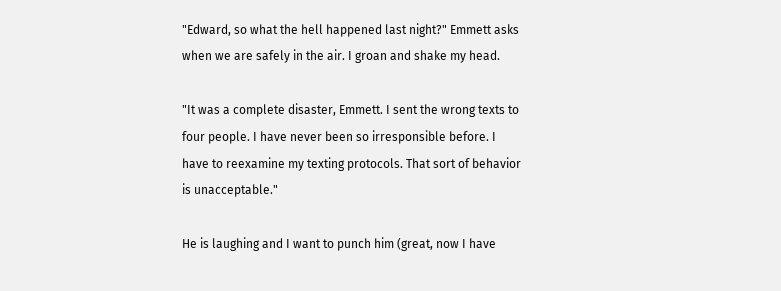"Edward, so what the hell happened last night?" Emmett asks when we are safely in the air. I groan and shake my head.

"It was a complete disaster, Emmett. I sent the wrong texts to four people. I have never been so irresponsible before. I have to reexamine my texting protocols. That sort of behavior is unacceptable."

He is laughing and I want to punch him (great, now I have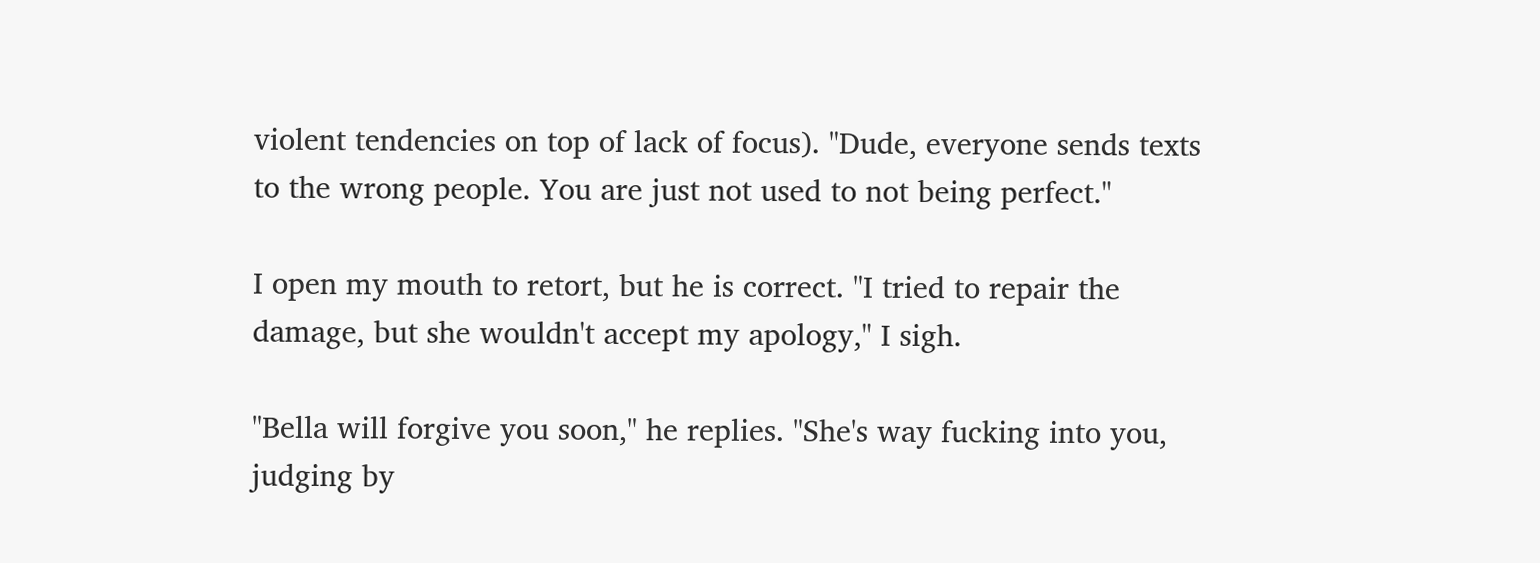violent tendencies on top of lack of focus). "Dude, everyone sends texts to the wrong people. You are just not used to not being perfect."

I open my mouth to retort, but he is correct. "I tried to repair the damage, but she wouldn't accept my apology," I sigh.

"Bella will forgive you soon," he replies. "She's way fucking into you, judging by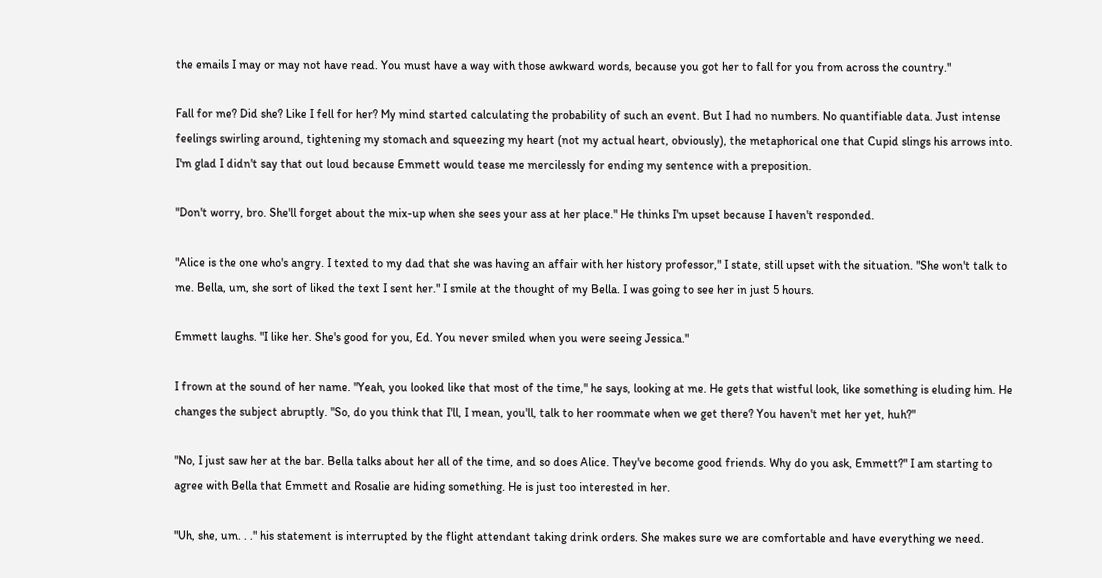the emails I may or may not have read. You must have a way with those awkward words, because you got her to fall for you from across the country."

Fall for me? Did she? Like I fell for her? My mind started calculating the probability of such an event. But I had no numbers. No quantifiable data. Just intense feelings swirling around, tightening my stomach and squeezing my heart (not my actual heart, obviously), the metaphorical one that Cupid slings his arrows into. I'm glad I didn't say that out loud because Emmett would tease me mercilessly for ending my sentence with a preposition.

"Don't worry, bro. She'll forget about the mix-up when she sees your ass at her place." He thinks I'm upset because I haven't responded.

"Alice is the one who's angry. I texted to my dad that she was having an affair with her history professor," I state, still upset with the situation. "She won't talk to me. Bella, um, she sort of liked the text I sent her." I smile at the thought of my Bella. I was going to see her in just 5 hours.

Emmett laughs. "I like her. She's good for you, Ed. You never smiled when you were seeing Jessica."

I frown at the sound of her name. "Yeah, you looked like that most of the time," he says, looking at me. He gets that wistful look, like something is eluding him. He changes the subject abruptly. "So, do you think that I'll, I mean, you'll, talk to her roommate when we get there? You haven't met her yet, huh?"

"No, I just saw her at the bar. Bella talks about her all of the time, and so does Alice. They've become good friends. Why do you ask, Emmett?" I am starting to agree with Bella that Emmett and Rosalie are hiding something. He is just too interested in her.

"Uh, she, um. . ." his statement is interrupted by the flight attendant taking drink orders. She makes sure we are comfortable and have everything we need.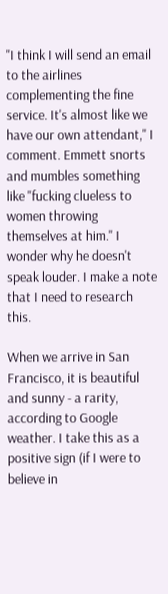"I think I will send an email to the airlines complementing the fine service. It's almost like we have our own attendant," I comment. Emmett snorts and mumbles something like "fucking clueless to women throwing themselves at him." I wonder why he doesn't speak louder. I make a note that I need to research this.

When we arrive in San Francisco, it is beautiful and sunny - a rarity, according to Google weather. I take this as a positive sign (if I were to believe in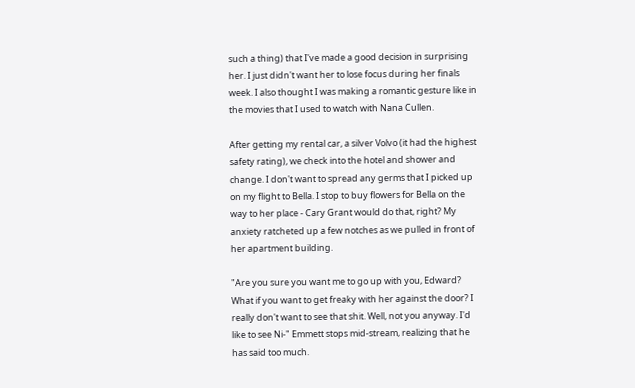such a thing) that I've made a good decision in surprising her. I just didn't want her to lose focus during her finals week. I also thought I was making a romantic gesture like in the movies that I used to watch with Nana Cullen.

After getting my rental car, a silver Volvo (it had the highest safety rating), we check into the hotel and shower and change. I don't want to spread any germs that I picked up on my flight to Bella. I stop to buy flowers for Bella on the way to her place - Cary Grant would do that, right? My anxiety ratcheted up a few notches as we pulled in front of her apartment building.

"Are you sure you want me to go up with you, Edward? What if you want to get freaky with her against the door? I really don't want to see that shit. Well, not you anyway. I'd like to see Ni-" Emmett stops mid-stream, realizing that he has said too much.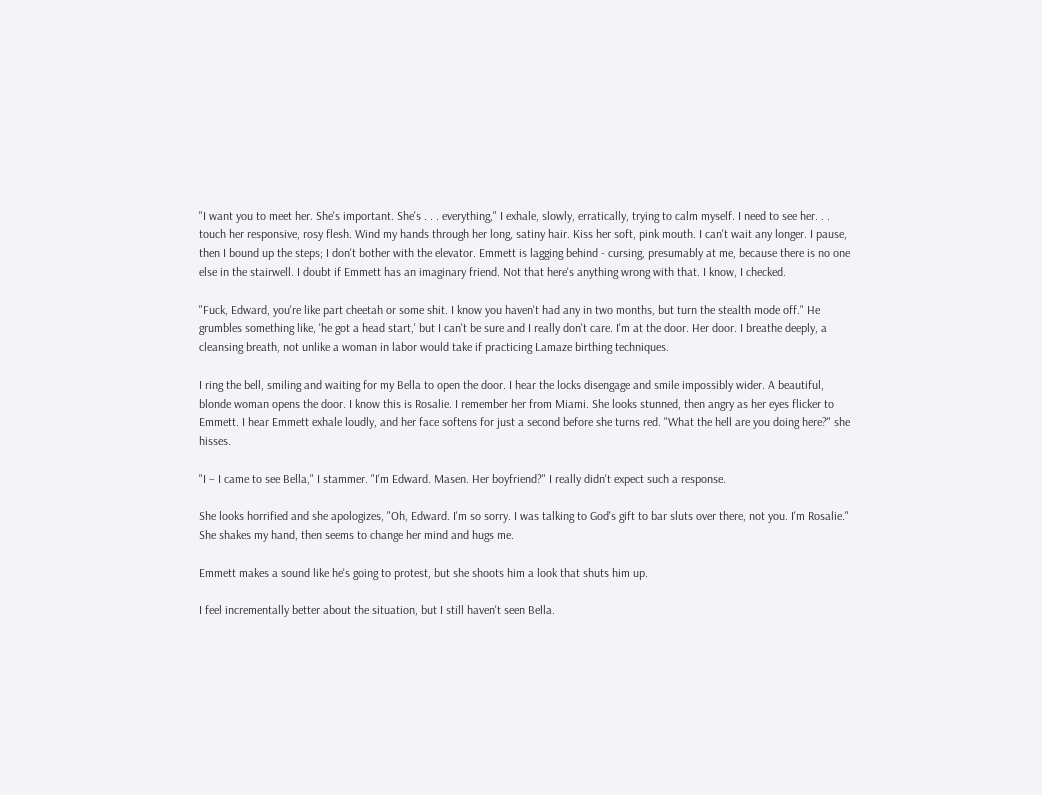"I want you to meet her. She's important. She's . . . everything," I exhale, slowly, erratically, trying to calm myself. I need to see her. . . touch her responsive, rosy flesh. Wind my hands through her long, satiny hair. Kiss her soft, pink mouth. I can't wait any longer. I pause, then I bound up the steps; I don't bother with the elevator. Emmett is lagging behind - cursing, presumably at me, because there is no one else in the stairwell. I doubt if Emmett has an imaginary friend. Not that here's anything wrong with that. I know, I checked.

"Fuck, Edward, you're like part cheetah or some shit. I know you haven't had any in two months, but turn the stealth mode off." He grumbles something like, 'he got a head start,' but I can't be sure and I really don't care. I'm at the door. Her door. I breathe deeply, a cleansing breath, not unlike a woman in labor would take if practicing Lamaze birthing techniques.

I ring the bell, smiling and waiting for my Bella to open the door. I hear the locks disengage and smile impossibly wider. A beautiful, blonde woman opens the door. I know this is Rosalie. I remember her from Miami. She looks stunned, then angry as her eyes flicker to Emmett. I hear Emmett exhale loudly, and her face softens for just a second before she turns red. "What the hell are you doing here?" she hisses.

"I – I came to see Bella," I stammer. "I'm Edward. Masen. Her boyfriend?" I really didn't expect such a response.

She looks horrified and she apologizes, "Oh, Edward. I'm so sorry. I was talking to God's gift to bar sluts over there, not you. I'm Rosalie." She shakes my hand, then seems to change her mind and hugs me.

Emmett makes a sound like he's going to protest, but she shoots him a look that shuts him up.

I feel incrementally better about the situation, but I still haven't seen Bella.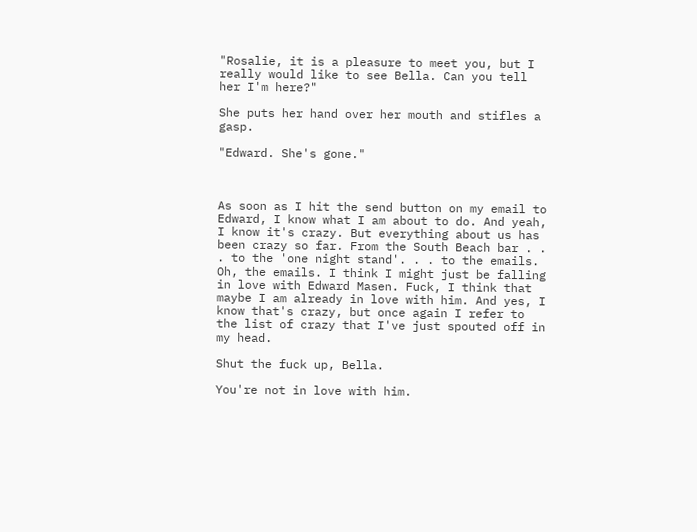"Rosalie, it is a pleasure to meet you, but I really would like to see Bella. Can you tell her I'm here?"

She puts her hand over her mouth and stifles a gasp.

"Edward. She's gone."



As soon as I hit the send button on my email to Edward, I know what I am about to do. And yeah, I know it's crazy. But everything about us has been crazy so far. From the South Beach bar . . . to the 'one night stand'. . . to the emails. Oh, the emails. I think I might just be falling in love with Edward Masen. Fuck, I think that maybe I am already in love with him. And yes, I know that's crazy, but once again I refer to the list of crazy that I've just spouted off in my head.

Shut the fuck up, Bella.

You're not in love with him.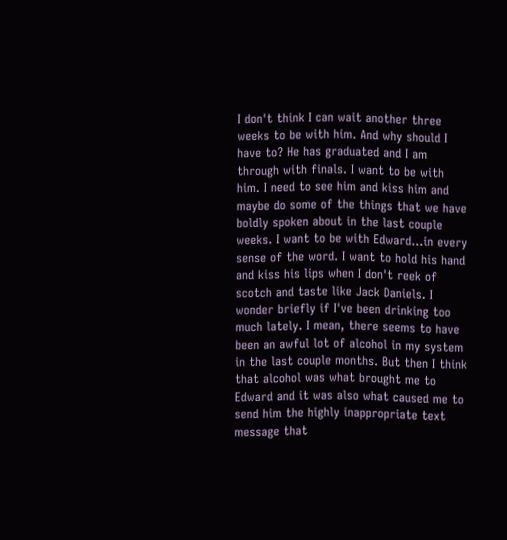I don't think I can wait another three weeks to be with him. And why should I have to? He has graduated and I am through with finals. I want to be with him. I need to see him and kiss him and maybe do some of the things that we have boldly spoken about in the last couple weeks. I want to be with Edward…in every sense of the word. I want to hold his hand and kiss his lips when I don't reek of scotch and taste like Jack Daniels. I wonder briefly if I've been drinking too much lately. I mean, there seems to have been an awful lot of alcohol in my system in the last couple months. But then I think that alcohol was what brought me to Edward and it was also what caused me to send him the highly inappropriate text message that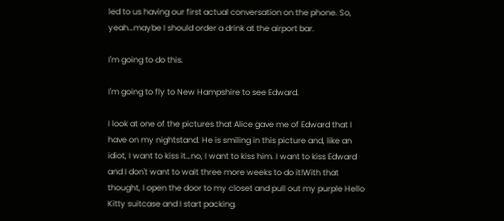led to us having our first actual conversation on the phone. So, yeah…maybe I should order a drink at the airport bar.

I'm going to do this.

I'm going to fly to New Hampshire to see Edward.

I look at one of the pictures that Alice gave me of Edward that I have on my nightstand. He is smiling in this picture and, like an idiot, I want to kiss it…no, I want to kiss him. I want to kiss Edward and I don't want to wait three more weeks to do it!With that thought, I open the door to my closet and pull out my purple Hello Kitty suitcase and I start packing.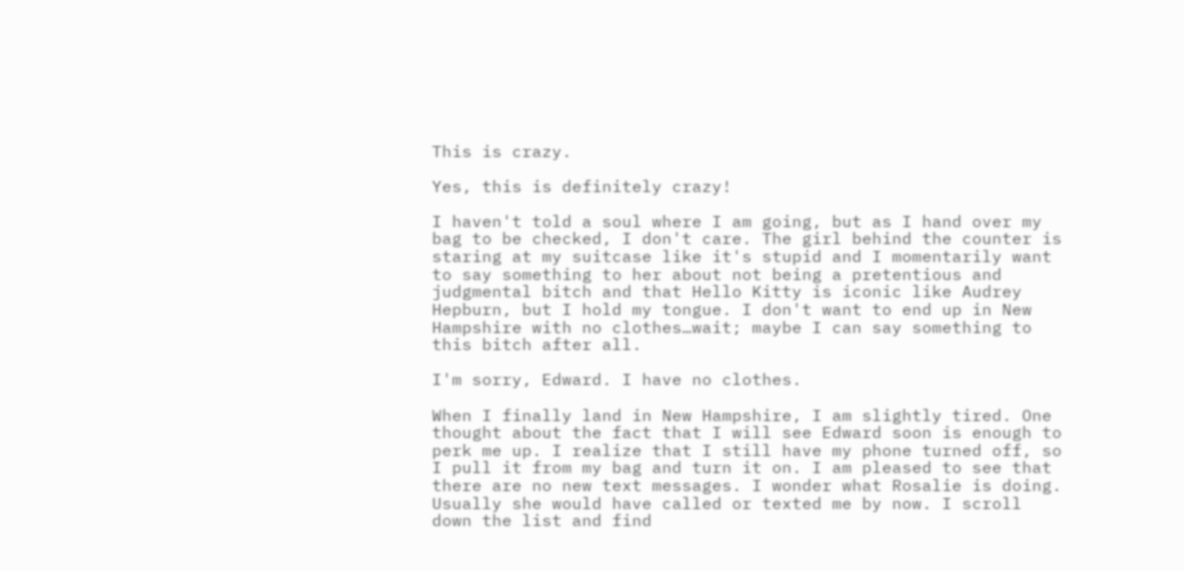This is crazy.

Yes, this is definitely crazy!

I haven't told a soul where I am going, but as I hand over my bag to be checked, I don't care. The girl behind the counter is staring at my suitcase like it's stupid and I momentarily want to say something to her about not being a pretentious and judgmental bitch and that Hello Kitty is iconic like Audrey Hepburn, but I hold my tongue. I don't want to end up in New Hampshire with no clothes…wait; maybe I can say something to this bitch after all.

I'm sorry, Edward. I have no clothes.

When I finally land in New Hampshire, I am slightly tired. One thought about the fact that I will see Edward soon is enough to perk me up. I realize that I still have my phone turned off, so I pull it from my bag and turn it on. I am pleased to see that there are no new text messages. I wonder what Rosalie is doing. Usually she would have called or texted me by now. I scroll down the list and find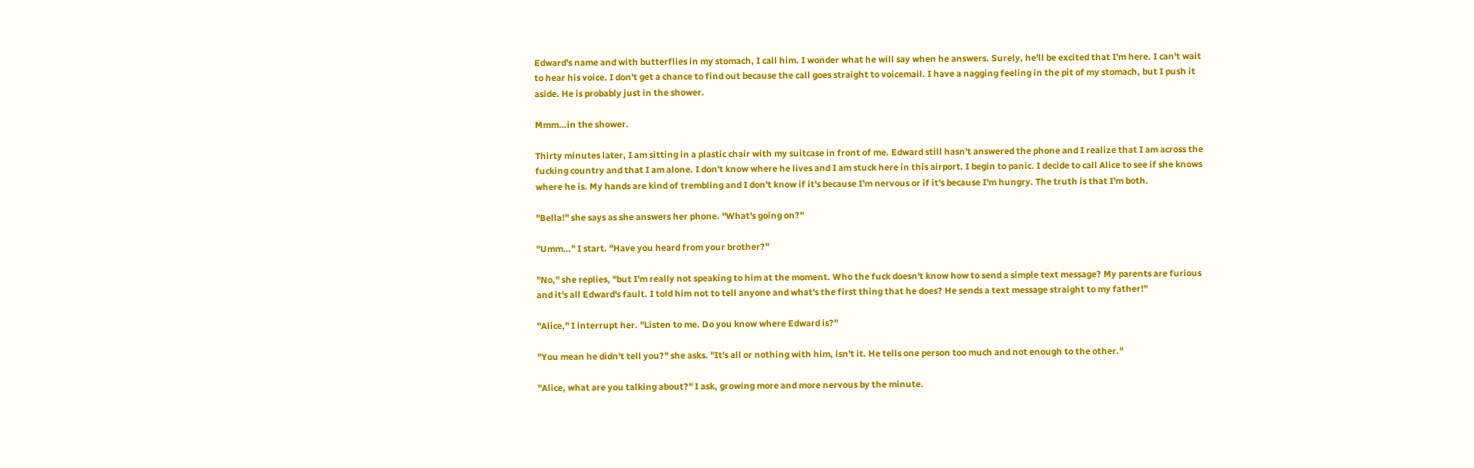Edward's name and with butterflies in my stomach, I call him. I wonder what he will say when he answers. Surely, he'll be excited that I'm here. I can't wait to hear his voice. I don't get a chance to find out because the call goes straight to voicemail. I have a nagging feeling in the pit of my stomach, but I push it aside. He is probably just in the shower.

Mmm…in the shower.

Thirty minutes later, I am sitting in a plastic chair with my suitcase in front of me. Edward still hasn't answered the phone and I realize that I am across the fucking country and that I am alone. I don't know where he lives and I am stuck here in this airport. I begin to panic. I decide to call Alice to see if she knows where he is. My hands are kind of trembling and I don't know if it's because I'm nervous or if it's because I'm hungry. The truth is that I'm both.

"Bella!" she says as she answers her phone. "What's going on?"

"Umm…" I start. "Have you heard from your brother?"

"No," she replies, "but I'm really not speaking to him at the moment. Who the fuck doesn't know how to send a simple text message? My parents are furious and it's all Edward's fault. I told him not to tell anyone and what's the first thing that he does? He sends a text message straight to my father!"

"Alice," I interrupt her. "Listen to me. Do you know where Edward is?"

"You mean he didn't tell you?" she asks. "It's all or nothing with him, isn't it. He tells one person too much and not enough to the other."

"Alice, what are you talking about?" I ask, growing more and more nervous by the minute.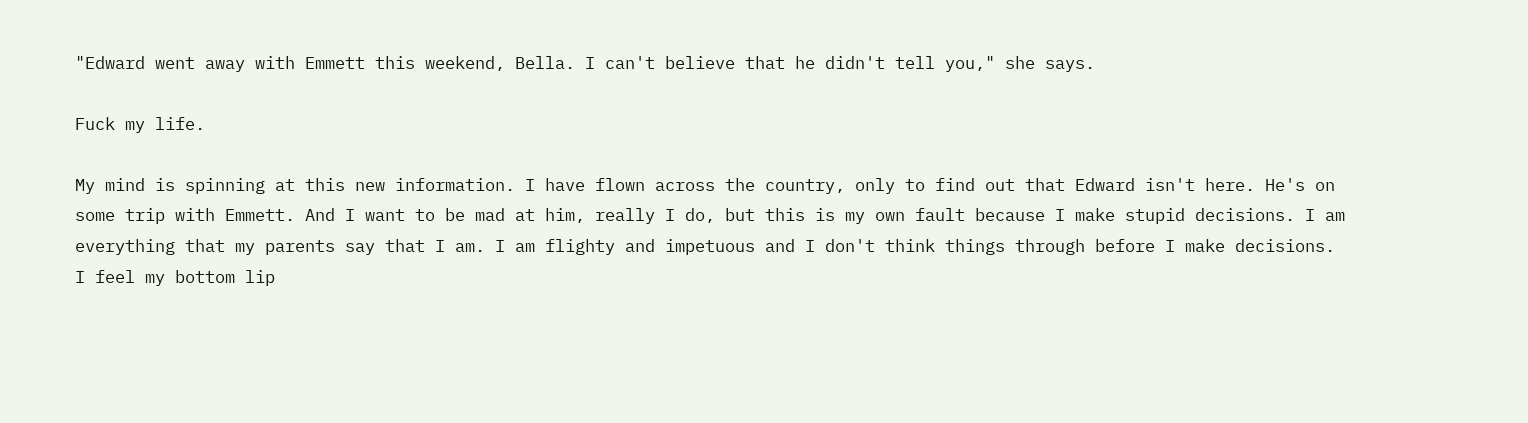"Edward went away with Emmett this weekend, Bella. I can't believe that he didn't tell you," she says.

Fuck my life.

My mind is spinning at this new information. I have flown across the country, only to find out that Edward isn't here. He's on some trip with Emmett. And I want to be mad at him, really I do, but this is my own fault because I make stupid decisions. I am everything that my parents say that I am. I am flighty and impetuous and I don't think things through before I make decisions. I feel my bottom lip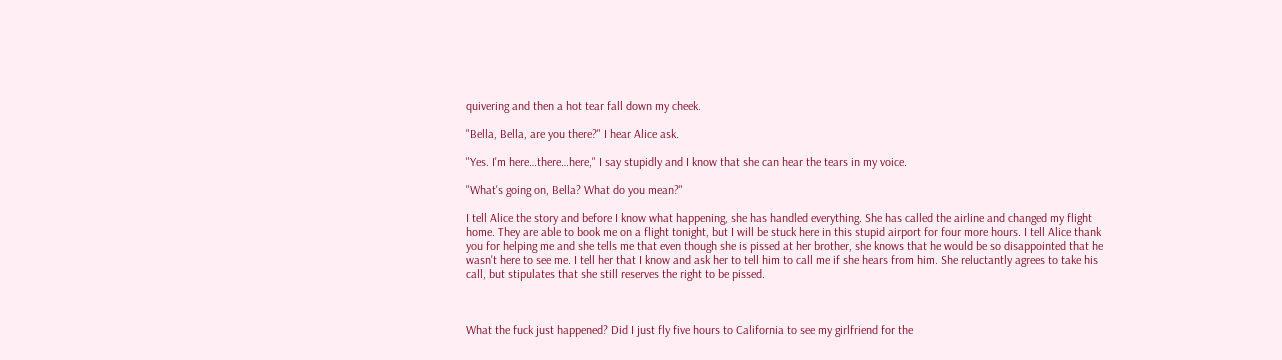quivering and then a hot tear fall down my cheek.

"Bella, Bella, are you there?" I hear Alice ask.

"Yes. I'm here…there…here," I say stupidly and I know that she can hear the tears in my voice.

"What's going on, Bella? What do you mean?"

I tell Alice the story and before I know what happening, she has handled everything. She has called the airline and changed my flight home. They are able to book me on a flight tonight, but I will be stuck here in this stupid airport for four more hours. I tell Alice thank you for helping me and she tells me that even though she is pissed at her brother, she knows that he would be so disappointed that he wasn't here to see me. I tell her that I know and ask her to tell him to call me if she hears from him. She reluctantly agrees to take his call, but stipulates that she still reserves the right to be pissed.



What the fuck just happened? Did I just fly five hours to California to see my girlfriend for the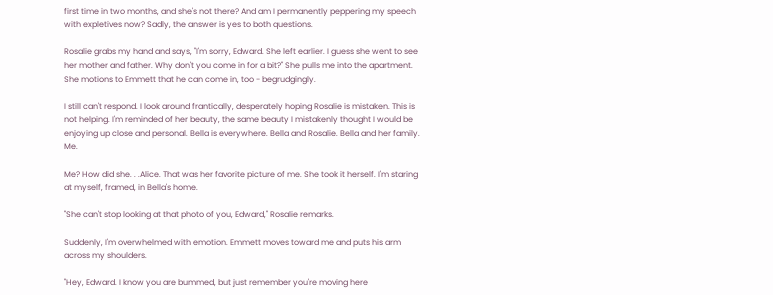first time in two months, and she's not there? And am I permanently peppering my speech with expletives now? Sadly, the answer is yes to both questions.

Rosalie grabs my hand and says, "I'm sorry, Edward. She left earlier. I guess she went to see her mother and father. Why don't you come in for a bit?" She pulls me into the apartment. She motions to Emmett that he can come in, too - begrudgingly.

I still can't respond. I look around frantically, desperately hoping Rosalie is mistaken. This is not helping. I'm reminded of her beauty, the same beauty I mistakenly thought I would be enjoying up close and personal. Bella is everywhere. Bella and Rosalie. Bella and her family. Me.

Me? How did she. . .Alice. That was her favorite picture of me. She took it herself. I'm staring at myself, framed, in Bella's home.

"She can't stop looking at that photo of you, Edward," Rosalie remarks.

Suddenly, I'm overwhelmed with emotion. Emmett moves toward me and puts his arm across my shoulders.

"Hey, Edward. I know you are bummed, but just remember you're moving here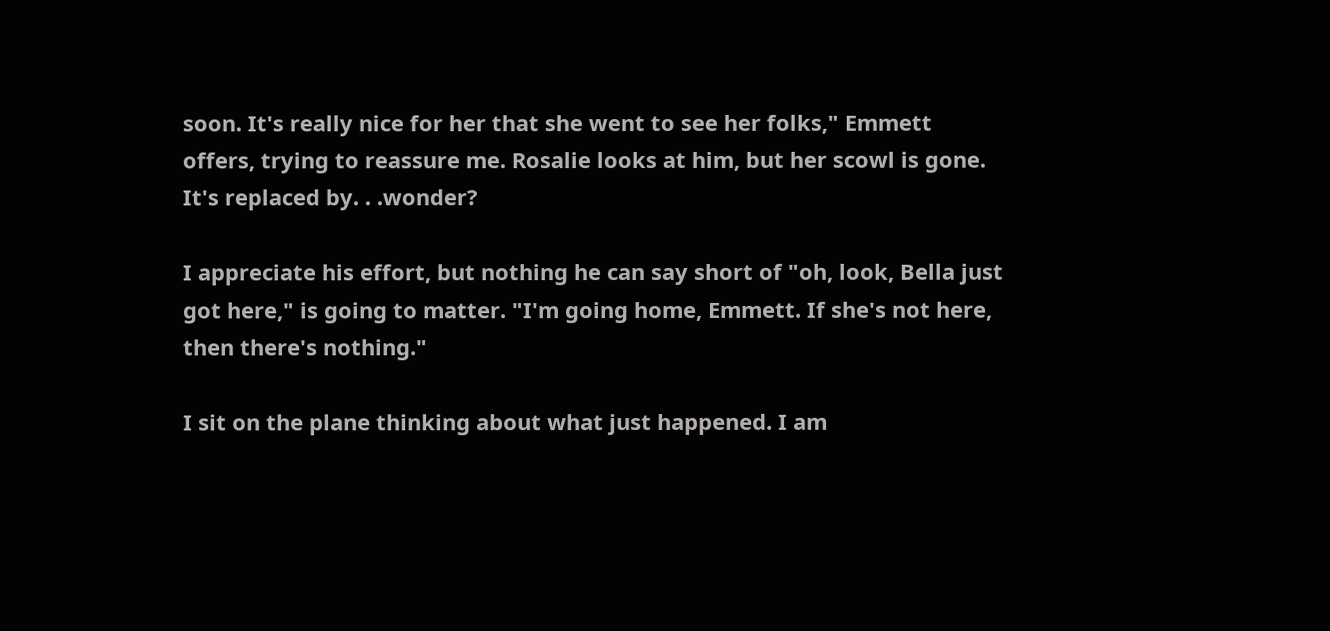soon. It's really nice for her that she went to see her folks," Emmett offers, trying to reassure me. Rosalie looks at him, but her scowl is gone. It's replaced by. . .wonder?

I appreciate his effort, but nothing he can say short of "oh, look, Bella just got here," is going to matter. "I'm going home, Emmett. If she's not here, then there's nothing."

I sit on the plane thinking about what just happened. I am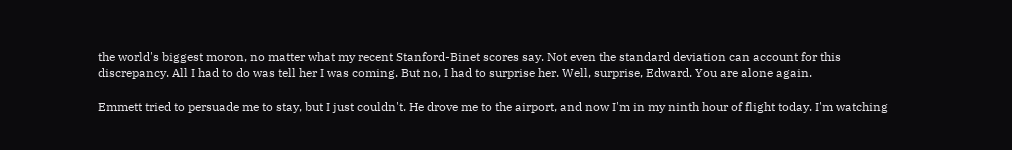the world's biggest moron, no matter what my recent Stanford-Binet scores say. Not even the standard deviation can account for this discrepancy. All I had to do was tell her I was coming. But no, I had to surprise her. Well, surprise, Edward. You are alone again.

Emmett tried to persuade me to stay, but I just couldn't. He drove me to the airport, and now I'm in my ninth hour of flight today. I'm watching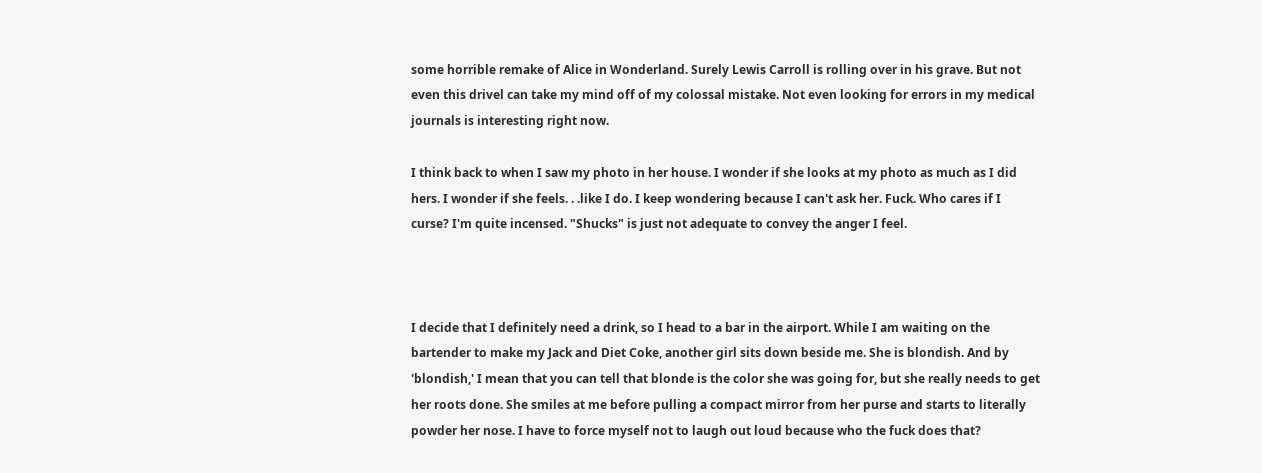some horrible remake of Alice in Wonderland. Surely Lewis Carroll is rolling over in his grave. But not even this drivel can take my mind off of my colossal mistake. Not even looking for errors in my medical journals is interesting right now.

I think back to when I saw my photo in her house. I wonder if she looks at my photo as much as I did hers. I wonder if she feels. . .like I do. I keep wondering because I can't ask her. Fuck. Who cares if I curse? I'm quite incensed. "Shucks" is just not adequate to convey the anger I feel.



I decide that I definitely need a drink, so I head to a bar in the airport. While I am waiting on the bartender to make my Jack and Diet Coke, another girl sits down beside me. She is blondish. And by 'blondish,' I mean that you can tell that blonde is the color she was going for, but she really needs to get her roots done. She smiles at me before pulling a compact mirror from her purse and starts to literally powder her nose. I have to force myself not to laugh out loud because who the fuck does that?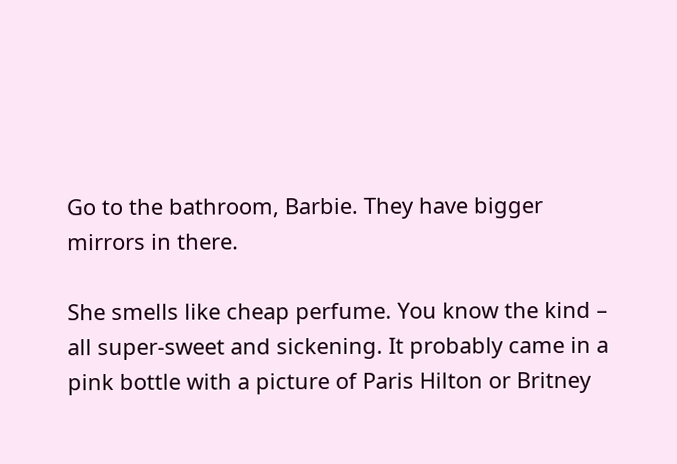Go to the bathroom, Barbie. They have bigger mirrors in there.

She smells like cheap perfume. You know the kind – all super-sweet and sickening. It probably came in a pink bottle with a picture of Paris Hilton or Britney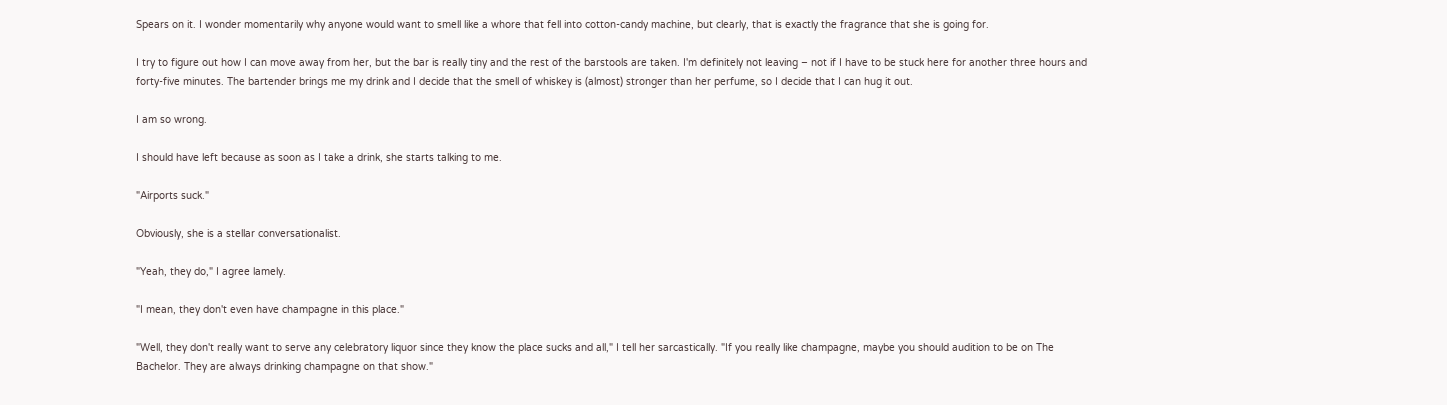Spears on it. I wonder momentarily why anyone would want to smell like a whore that fell into cotton-candy machine, but clearly, that is exactly the fragrance that she is going for.

I try to figure out how I can move away from her, but the bar is really tiny and the rest of the barstools are taken. I'm definitely not leaving – not if I have to be stuck here for another three hours and forty-five minutes. The bartender brings me my drink and I decide that the smell of whiskey is (almost) stronger than her perfume, so I decide that I can hug it out.

I am so wrong.

I should have left because as soon as I take a drink, she starts talking to me.

"Airports suck."

Obviously, she is a stellar conversationalist.

"Yeah, they do," I agree lamely.

"I mean, they don't even have champagne in this place."

"Well, they don't really want to serve any celebratory liquor since they know the place sucks and all," I tell her sarcastically. "If you really like champagne, maybe you should audition to be on The Bachelor. They are always drinking champagne on that show."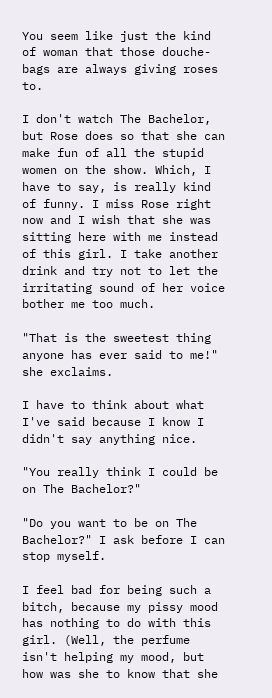You seem like just the kind of woman that those douche-bags are always giving roses to.

I don't watch The Bachelor, but Rose does so that she can make fun of all the stupid women on the show. Which, I have to say, is really kind of funny. I miss Rose right now and I wish that she was sitting here with me instead of this girl. I take another drink and try not to let the irritating sound of her voice bother me too much.

"That is the sweetest thing anyone has ever said to me!" she exclaims.

I have to think about what I've said because I know I didn't say anything nice.

"You really think I could be on The Bachelor?"

"Do you want to be on The Bachelor?" I ask before I can stop myself.

I feel bad for being such a bitch, because my pissy mood has nothing to do with this girl. (Well, the perfume isn't helping my mood, but how was she to know that she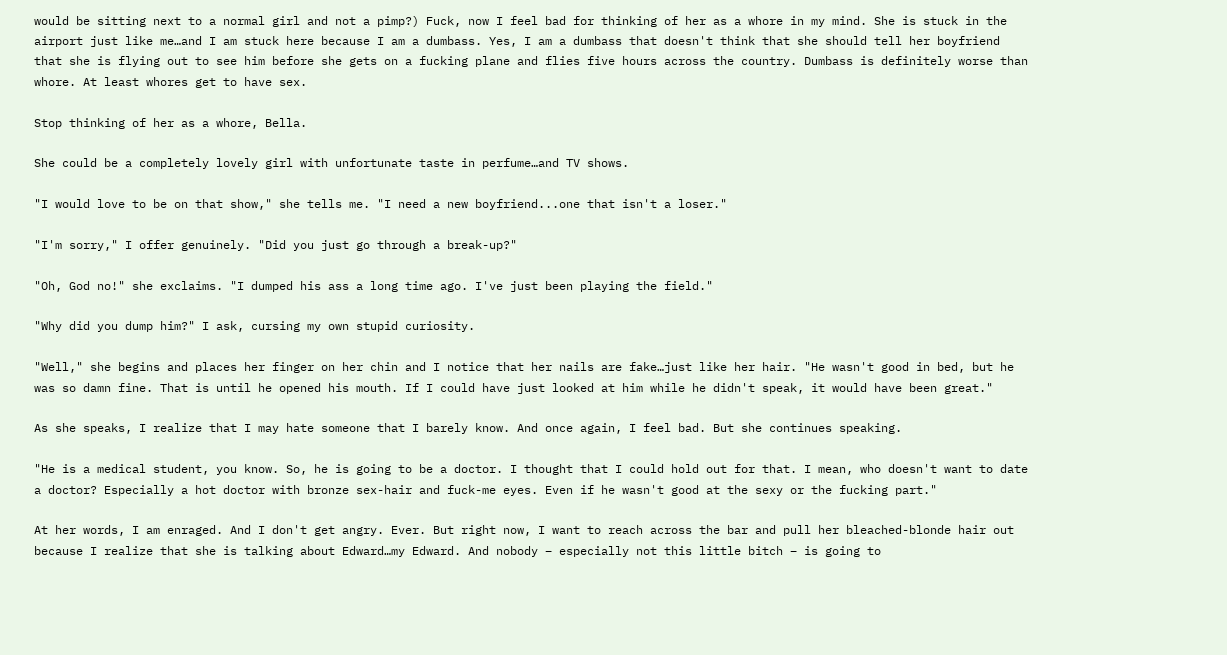would be sitting next to a normal girl and not a pimp?) Fuck, now I feel bad for thinking of her as a whore in my mind. She is stuck in the airport just like me…and I am stuck here because I am a dumbass. Yes, I am a dumbass that doesn't think that she should tell her boyfriend that she is flying out to see him before she gets on a fucking plane and flies five hours across the country. Dumbass is definitely worse than whore. At least whores get to have sex.

Stop thinking of her as a whore, Bella.

She could be a completely lovely girl with unfortunate taste in perfume…and TV shows.

"I would love to be on that show," she tells me. "I need a new boyfriend...one that isn't a loser."

"I'm sorry," I offer genuinely. "Did you just go through a break-up?"

"Oh, God no!" she exclaims. "I dumped his ass a long time ago. I've just been playing the field."

"Why did you dump him?" I ask, cursing my own stupid curiosity.

"Well," she begins and places her finger on her chin and I notice that her nails are fake…just like her hair. "He wasn't good in bed, but he was so damn fine. That is until he opened his mouth. If I could have just looked at him while he didn't speak, it would have been great."

As she speaks, I realize that I may hate someone that I barely know. And once again, I feel bad. But she continues speaking.

"He is a medical student, you know. So, he is going to be a doctor. I thought that I could hold out for that. I mean, who doesn't want to date a doctor? Especially a hot doctor with bronze sex-hair and fuck-me eyes. Even if he wasn't good at the sexy or the fucking part."

At her words, I am enraged. And I don't get angry. Ever. But right now, I want to reach across the bar and pull her bleached-blonde hair out because I realize that she is talking about Edward…my Edward. And nobody – especially not this little bitch – is going to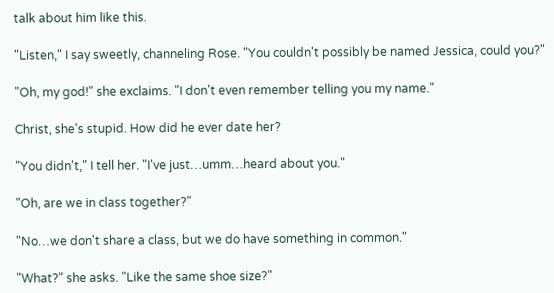talk about him like this.

"Listen," I say sweetly, channeling Rose. "You couldn't possibly be named Jessica, could you?"

"Oh, my god!" she exclaims. "I don't even remember telling you my name."

Christ, she's stupid. How did he ever date her?

"You didn't," I tell her. "I've just…umm…heard about you."

"Oh, are we in class together?"

"No…we don't share a class, but we do have something in common."

"What?" she asks. "Like the same shoe size?"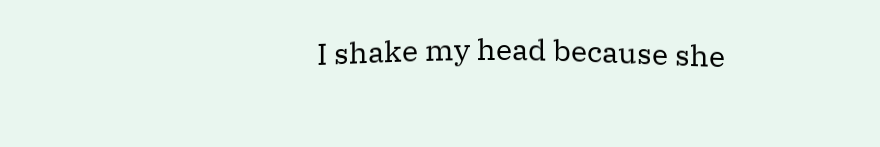I shake my head because she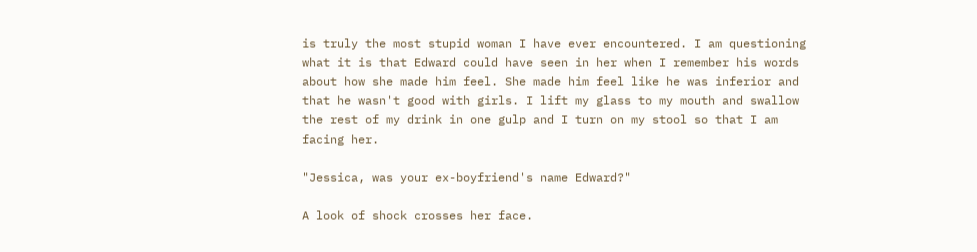is truly the most stupid woman I have ever encountered. I am questioning what it is that Edward could have seen in her when I remember his words about how she made him feel. She made him feel like he was inferior and that he wasn't good with girls. I lift my glass to my mouth and swallow the rest of my drink in one gulp and I turn on my stool so that I am facing her.

"Jessica, was your ex-boyfriend's name Edward?"

A look of shock crosses her face.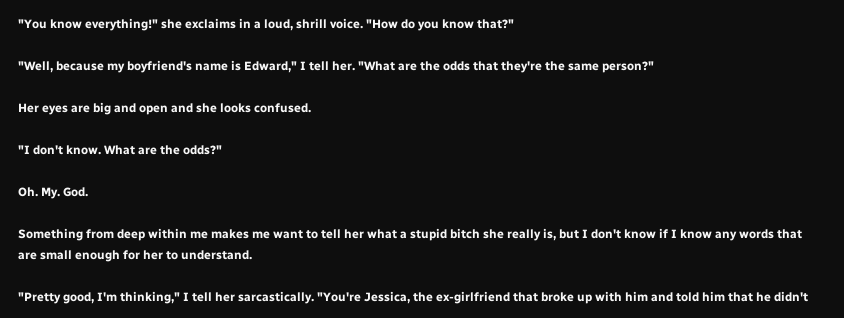"You know everything!" she exclaims in a loud, shrill voice. "How do you know that?"

"Well, because my boyfriend's name is Edward," I tell her. "What are the odds that they're the same person?"

Her eyes are big and open and she looks confused.

"I don't know. What are the odds?"

Oh. My. God.

Something from deep within me makes me want to tell her what a stupid bitch she really is, but I don't know if I know any words that are small enough for her to understand.

"Pretty good, I'm thinking," I tell her sarcastically. "You're Jessica, the ex-girlfriend that broke up with him and told him that he didn't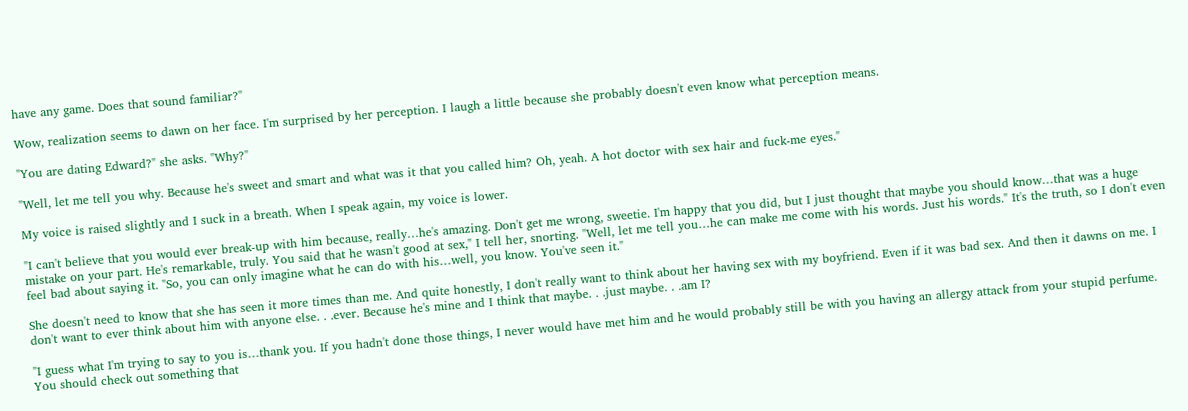have any game. Does that sound familiar?"

Wow, realization seems to dawn on her face. I'm surprised by her perception. I laugh a little because she probably doesn't even know what perception means.

"You are dating Edward?" she asks. "Why?"

"Well, let me tell you why. Because he's sweet and smart and what was it that you called him? Oh, yeah. A hot doctor with sex hair and fuck-me eyes."

My voice is raised slightly and I suck in a breath. When I speak again, my voice is lower.

"I can't believe that you would ever break-up with him because, really…he's amazing. Don't get me wrong, sweetie. I'm happy that you did, but I just thought that maybe you should know…that was a huge mistake on your part. He's remarkable, truly. You said that he wasn't good at sex," I tell her, snorting. "Well, let me tell you…he can make me come with his words. Just his words." It's the truth, so I don't even feel bad about saying it. "So, you can only imagine what he can do with his…well, you know. You've seen it."

She doesn't need to know that she has seen it more times than me. And quite honestly, I don't really want to think about her having sex with my boyfriend. Even if it was bad sex. And then it dawns on me. I don't want to ever think about him with anyone else. . .ever. Because he's mine and I think that maybe. . .just maybe. . .am I?

"I guess what I'm trying to say to you is…thank you. If you hadn't done those things, I never would have met him and he would probably still be with you having an allergy attack from your stupid perfume. You should check out something that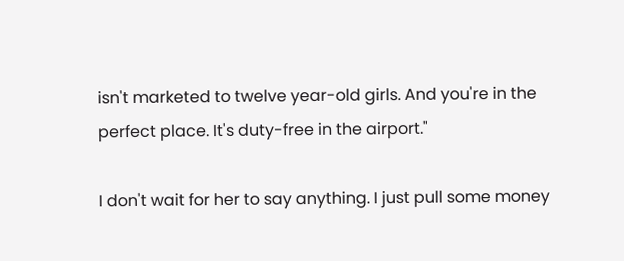isn't marketed to twelve year-old girls. And you're in the perfect place. It's duty-free in the airport."

I don't wait for her to say anything. I just pull some money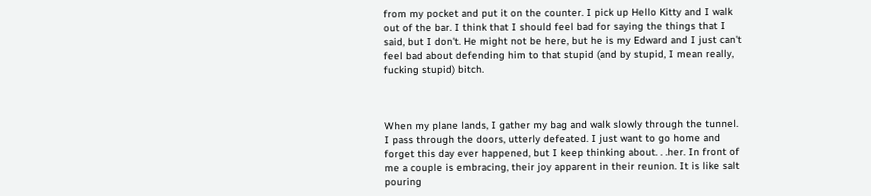from my pocket and put it on the counter. I pick up Hello Kitty and I walk out of the bar. I think that I should feel bad for saying the things that I said, but I don't. He might not be here, but he is my Edward and I just can't feel bad about defending him to that stupid (and by stupid, I mean really, fucking stupid) bitch.



When my plane lands, I gather my bag and walk slowly through the tunnel. I pass through the doors, utterly defeated. I just want to go home and forget this day ever happened, but I keep thinking about. . .her. In front of me a couple is embracing, their joy apparent in their reunion. It is like salt pouring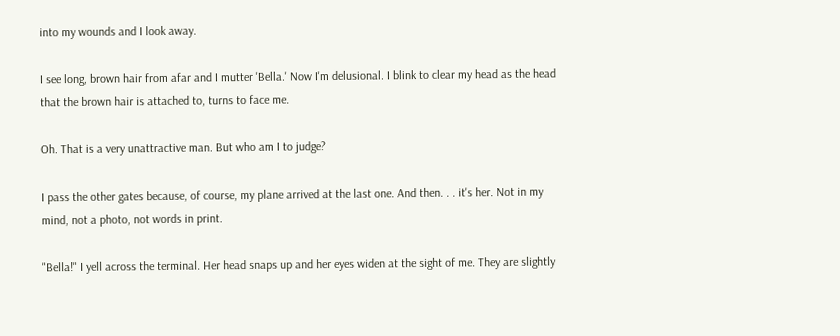into my wounds and I look away.

I see long, brown hair from afar and I mutter 'Bella.' Now I'm delusional. I blink to clear my head as the head that the brown hair is attached to, turns to face me.

Oh. That is a very unattractive man. But who am I to judge?

I pass the other gates because, of course, my plane arrived at the last one. And then. . . it's her. Not in my mind, not a photo, not words in print.

"Bella!" I yell across the terminal. Her head snaps up and her eyes widen at the sight of me. They are slightly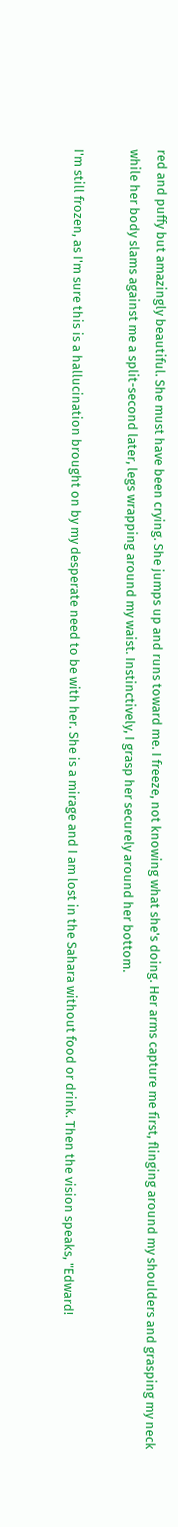red and puffy but amazingly beautiful. She must have been crying. She jumps up and runs toward me. I freeze, not knowing what she's doing. Her arms capture me first, flinging around my shoulders and grasping my neck while her body slams against me a split-second later, legs wrapping around my waist. Instinctively, I grasp her securely around her bottom.

I'm still frozen, as I'm sure this is a hallucination brought on by my desperate need to be with her. She is a mirage and I am lost in the Sahara without food or drink. Then the vision speaks, "Edward!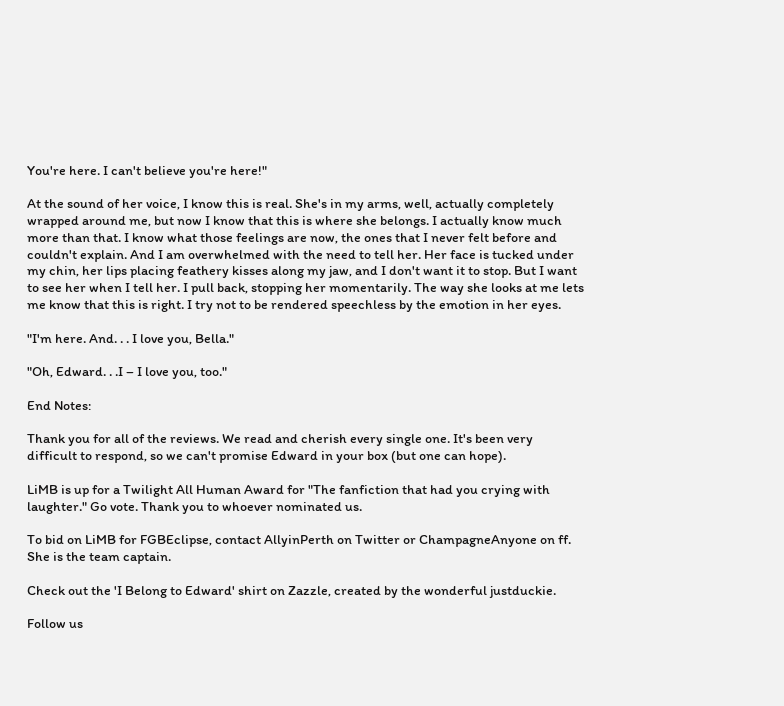You're here. I can't believe you're here!"

At the sound of her voice, I know this is real. She's in my arms, well, actually completely wrapped around me, but now I know that this is where she belongs. I actually know much more than that. I know what those feelings are now, the ones that I never felt before and couldn't explain. And I am overwhelmed with the need to tell her. Her face is tucked under my chin, her lips placing feathery kisses along my jaw, and I don't want it to stop. But I want to see her when I tell her. I pull back, stopping her momentarily. The way she looks at me lets me know that this is right. I try not to be rendered speechless by the emotion in her eyes.

"I'm here. And. . . I love you, Bella."

"Oh, Edward. . .I – I love you, too."

End Notes:

Thank you for all of the reviews. We read and cherish every single one. It's been very difficult to respond, so we can't promise Edward in your box (but one can hope).

LiMB is up for a Twilight All Human Award for "The fanfiction that had you crying with laughter." Go vote. Thank you to whoever nominated us.

To bid on LiMB for FGBEclipse, contact AllyinPerth on Twitter or ChampagneAnyone on ff. She is the team captain.

Check out the 'I Belong to Edward' shirt on Zazzle, created by the wonderful justduckie.

Follow us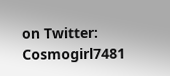on Twitter: Cosmogirl7481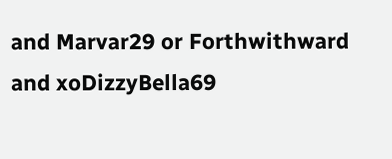and Marvar29 or Forthwithward and xoDizzyBella69